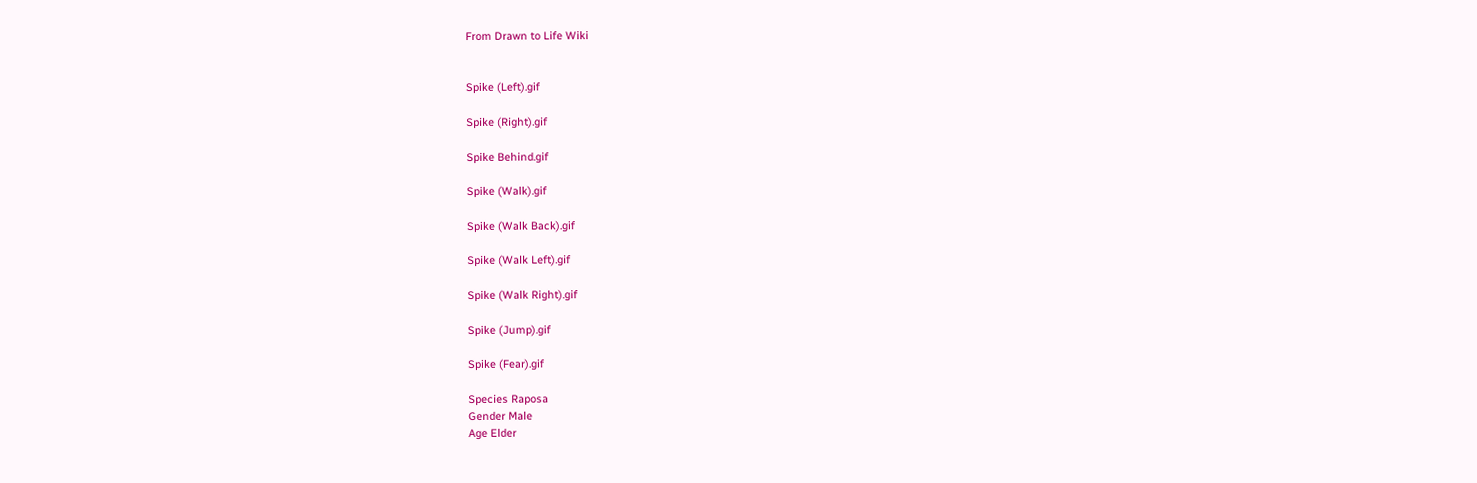From Drawn to Life Wiki


Spike (Left).gif

Spike (Right).gif

Spike Behind.gif

Spike (Walk).gif

Spike (Walk Back).gif

Spike (Walk Left).gif

Spike (Walk Right).gif

Spike (Jump).gif

Spike (Fear).gif

Species Raposa
Gender Male
Age Elder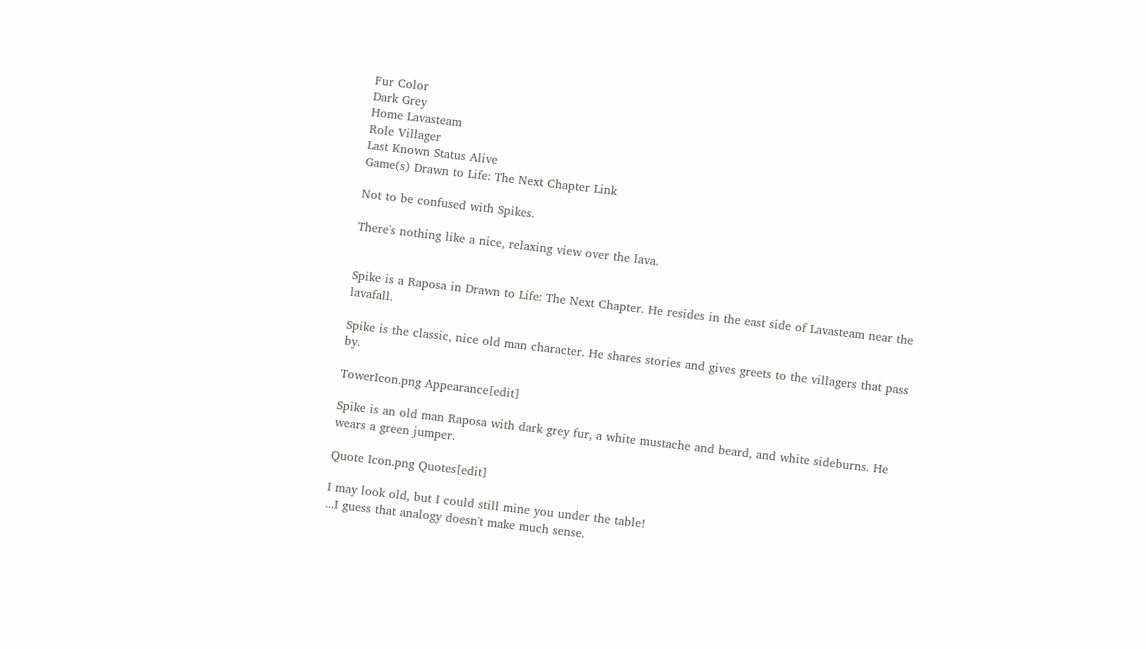Fur Color
Dark Grey
Home Lavasteam
Role Villager
Last Known Status Alive
Game(s) Drawn to Life: The Next Chapter Link

Not to be confused with Spikes.

There's nothing like a nice, relaxing view over the lava.


Spike is a Raposa in Drawn to Life: The Next Chapter. He resides in the east side of Lavasteam near the lavafall.

Spike is the classic, nice old man character. He shares stories and gives greets to the villagers that pass by.

TowerIcon.png Appearance[edit]

Spike is an old man Raposa with dark grey fur, a white mustache and beard, and white sideburns. He wears a green jumper.

Quote Icon.png Quotes[edit]

I may look old, but I could still mine you under the table!
...I guess that analogy doesn't make much sense.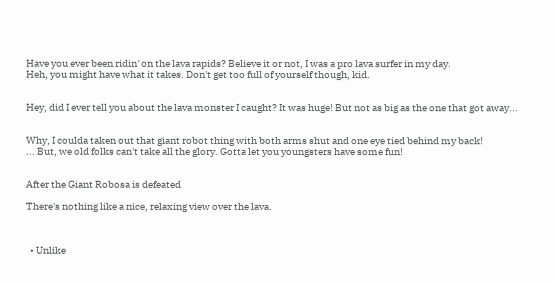Have you ever been ridin' on the lava rapids? Believe it or not, I was a pro lava surfer in my day.
Heh, you might have what it takes. Don't get too full of yourself though, kid.


Hey, did I ever tell you about the lava monster I caught? It was huge! But not as big as the one that got away...


Why, I coulda taken out that giant robot thing with both arms shut and one eye tied behind my back!
... But, we old folks can't take all the glory. Gotta let you youngsters have some fun!


After the Giant Robosa is defeated

There's nothing like a nice, relaxing view over the lava.



  • Unlike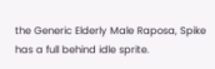the Generic Elderly Male Raposa, Spike has a full behind idle sprite.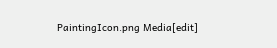PaintingIcon.png Media[edit]